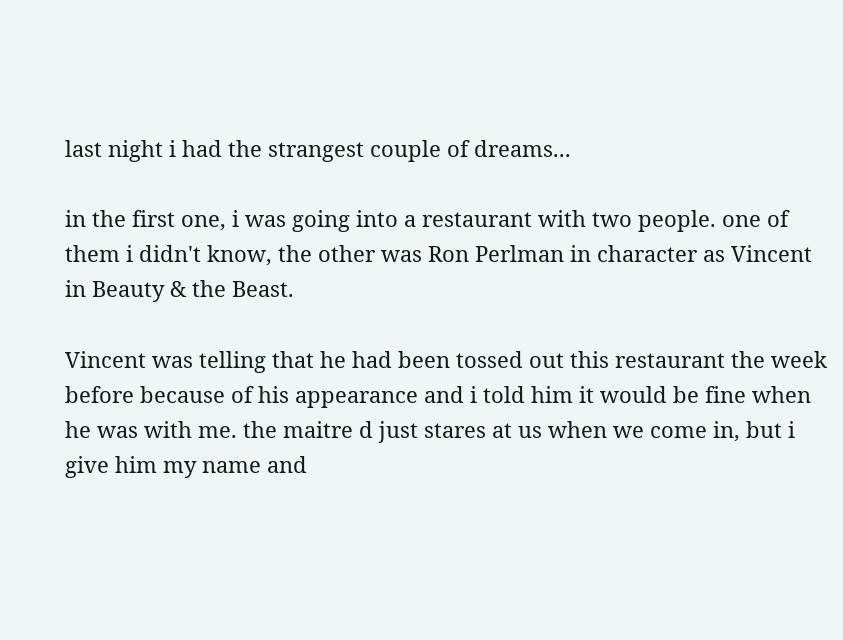last night i had the strangest couple of dreams...

in the first one, i was going into a restaurant with two people. one of them i didn't know, the other was Ron Perlman in character as Vincent in Beauty & the Beast.

Vincent was telling that he had been tossed out this restaurant the week before because of his appearance and i told him it would be fine when he was with me. the maitre d just stares at us when we come in, but i give him my name and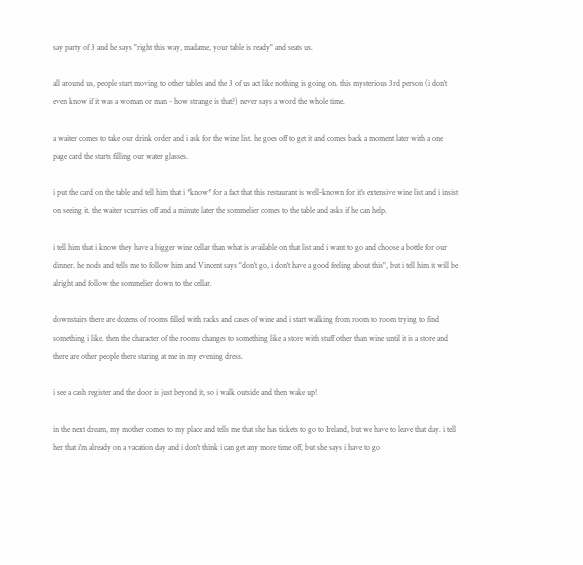say party of 3 and he says "right this way, madame, your table is ready" and seats us.

all around us, people start moving to other tables and the 3 of us act like nothing is going on. this mysterious 3rd person (i don't even know if it was a woman or man - how strange is that?) never says a word the whole time.

a waiter comes to take our drink order and i ask for the wine list. he goes off to get it and comes back a moment later with a one page card the starts filling our water glasses.

i put the card on the table and tell him that i *know* for a fact that this restaurant is well-known for it's extensive wine list and i insist on seeing it. the waiter scurries off and a minute later the sommelier comes to the table and asks if he can help.

i tell him that i know they have a bigger wine cellar than what is available on that list and i want to go and choose a bottle for our dinner. he nods and tells me to follow him and Vincent says "don't go, i don't have a good feeling about this", but i tell him it will be alright and follow the sommelier down to the cellar.

downstairs there are dozens of rooms filled with racks and cases of wine and i start walking from room to room trying to find something i like. then the character of the rooms changes to something like a store with stuff other than wine until it is a store and there are other people there staring at me in my evening dress.

i see a cash register and the door is just beyond it, so i walk outside and then wake up!

in the next dream, my mother comes to my place and tells me that she has tickets to go to Ireland, but we have to leave that day. i tell her that i'm already on a vacation day and i don't think i can get any more time off, but she says i have to go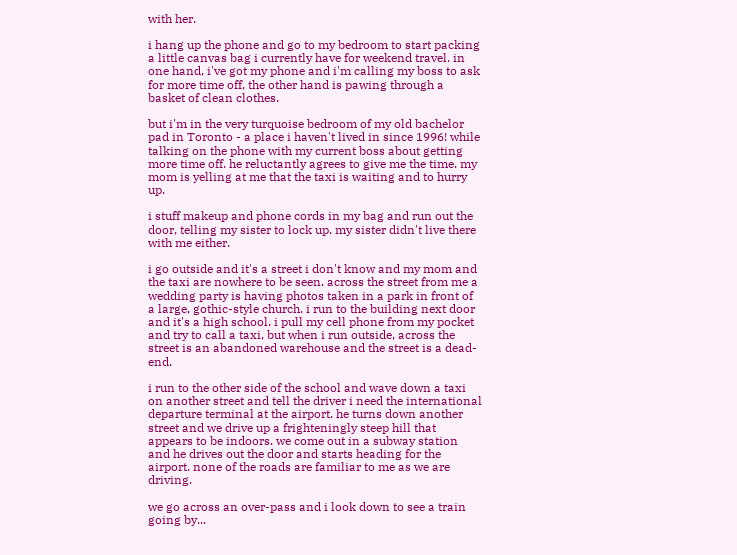with her.

i hang up the phone and go to my bedroom to start packing a little canvas bag i currently have for weekend travel. in one hand, i've got my phone and i'm calling my boss to ask for more time off, the other hand is pawing through a basket of clean clothes.

but i'm in the very turquoise bedroom of my old bachelor pad in Toronto - a place i haven't lived in since 1996! while talking on the phone with my current boss about getting more time off. he reluctantly agrees to give me the time. my mom is yelling at me that the taxi is waiting and to hurry up.

i stuff makeup and phone cords in my bag and run out the door, telling my sister to lock up. my sister didn't live there with me either.

i go outside and it's a street i don't know and my mom and the taxi are nowhere to be seen. across the street from me a wedding party is having photos taken in a park in front of a large, gothic-style church. i run to the building next door and it's a high school. i pull my cell phone from my pocket and try to call a taxi, but when i run outside, across the street is an abandoned warehouse and the street is a dead-end.

i run to the other side of the school and wave down a taxi on another street and tell the driver i need the international departure terminal at the airport. he turns down another street and we drive up a frighteningly steep hill that appears to be indoors. we come out in a subway station and he drives out the door and starts heading for the airport. none of the roads are familiar to me as we are driving.

we go across an over-pass and i look down to see a train going by...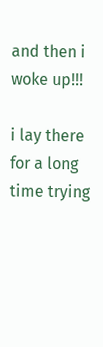and then i woke up!!!

i lay there for a long time trying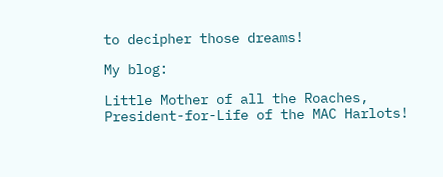to decipher those dreams!

My blog:

Little Mother of all the Roaches, President-for-Life of the MAC Harlots!